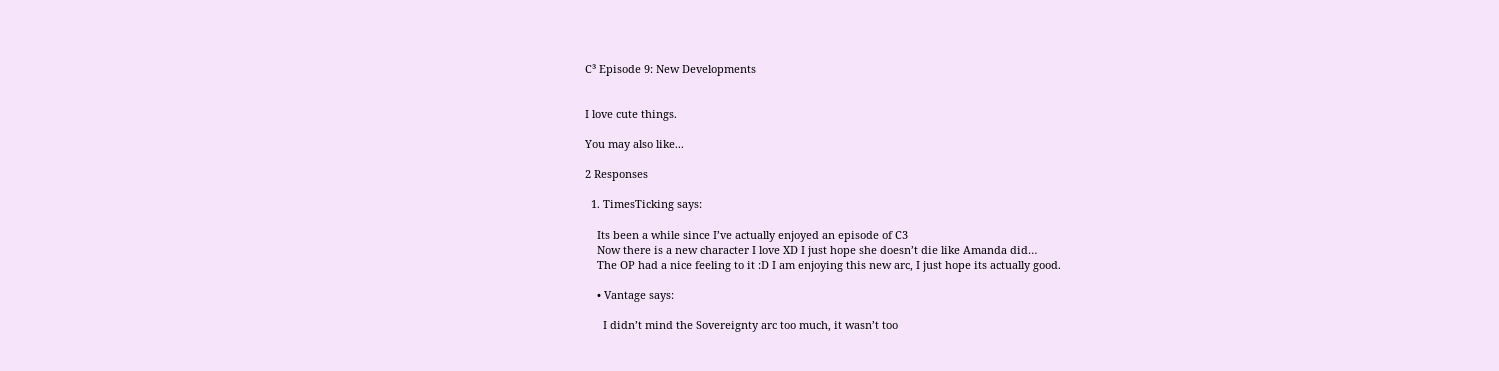C³ Episode 9: New Developments


I love cute things.

You may also like...

2 Responses

  1. TimesTicking says:

    Its been a while since I’ve actually enjoyed an episode of C3
    Now there is a new character I love XD I just hope she doesn’t die like Amanda did…
    The OP had a nice feeling to it :D I am enjoying this new arc, I just hope its actually good.

    • Vantage says:

      I didn’t mind the Sovereignty arc too much, it wasn’t too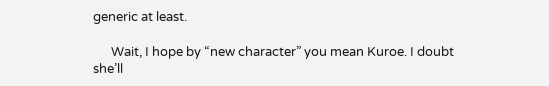generic at least.

      Wait, I hope by “new character” you mean Kuroe. I doubt she’ll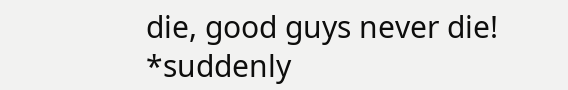die, good guys never die! *suddenly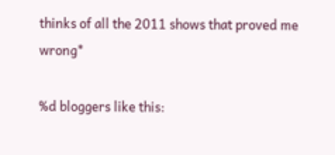thinks of all the 2011 shows that proved me wrong*

%d bloggers like this: